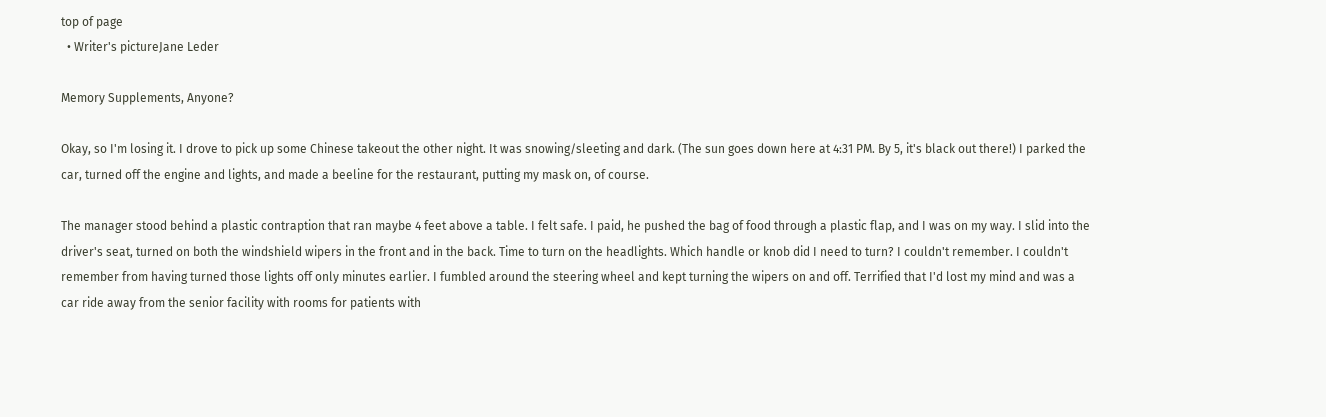top of page
  • Writer's pictureJane Leder

Memory Supplements, Anyone?

Okay, so I'm losing it. I drove to pick up some Chinese takeout the other night. It was snowing/sleeting and dark. (The sun goes down here at 4:31 PM. By 5, it's black out there!) I parked the car, turned off the engine and lights, and made a beeline for the restaurant, putting my mask on, of course.

The manager stood behind a plastic contraption that ran maybe 4 feet above a table. I felt safe. I paid, he pushed the bag of food through a plastic flap, and I was on my way. I slid into the driver's seat, turned on both the windshield wipers in the front and in the back. Time to turn on the headlights. Which handle or knob did I need to turn? I couldn't remember. I couldn't remember from having turned those lights off only minutes earlier. I fumbled around the steering wheel and kept turning the wipers on and off. Terrified that I'd lost my mind and was a car ride away from the senior facility with rooms for patients with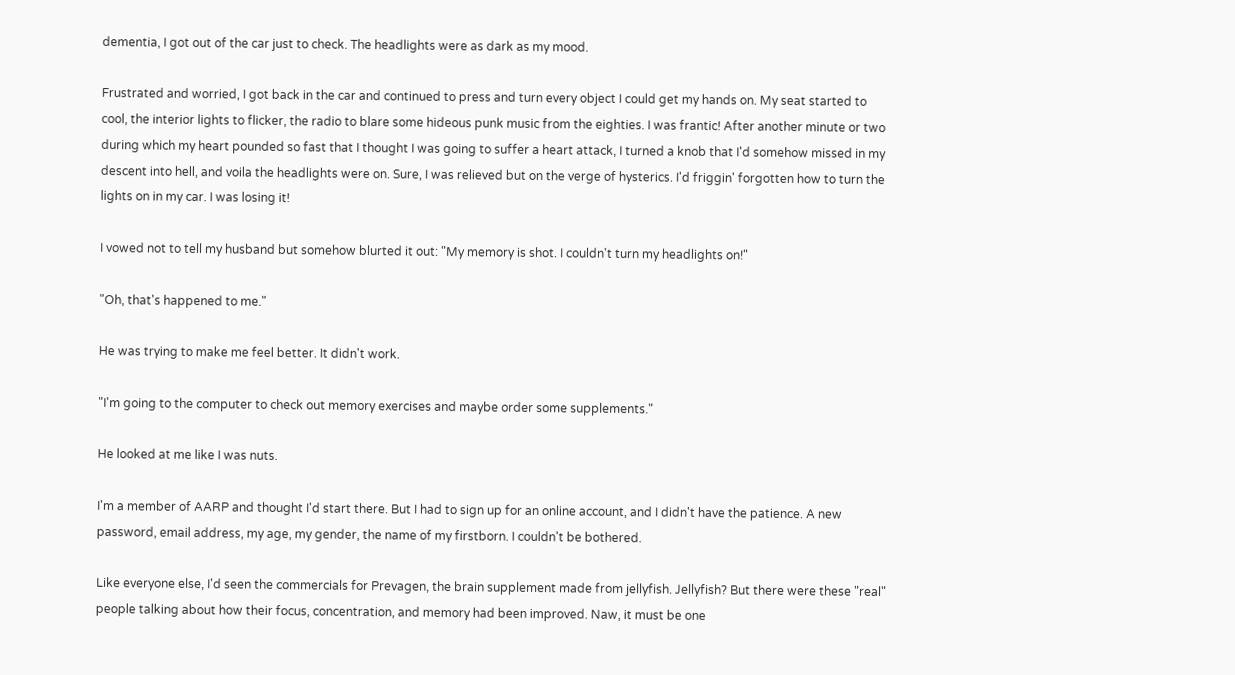dementia, I got out of the car just to check. The headlights were as dark as my mood.

Frustrated and worried, I got back in the car and continued to press and turn every object I could get my hands on. My seat started to cool, the interior lights to flicker, the radio to blare some hideous punk music from the eighties. I was frantic! After another minute or two during which my heart pounded so fast that I thought I was going to suffer a heart attack, I turned a knob that I'd somehow missed in my descent into hell, and voila the headlights were on. Sure, I was relieved but on the verge of hysterics. I'd friggin' forgotten how to turn the lights on in my car. I was losing it!

I vowed not to tell my husband but somehow blurted it out: "My memory is shot. I couldn't turn my headlights on!"

"Oh, that's happened to me."

He was trying to make me feel better. It didn't work.

"I'm going to the computer to check out memory exercises and maybe order some supplements."

He looked at me like I was nuts.

I'm a member of AARP and thought I'd start there. But I had to sign up for an online account, and I didn't have the patience. A new password, email address, my age, my gender, the name of my firstborn. I couldn't be bothered.

Like everyone else, I'd seen the commercials for Prevagen, the brain supplement made from jellyfish. Jellyfish? But there were these "real" people talking about how their focus, concentration, and memory had been improved. Naw, it must be one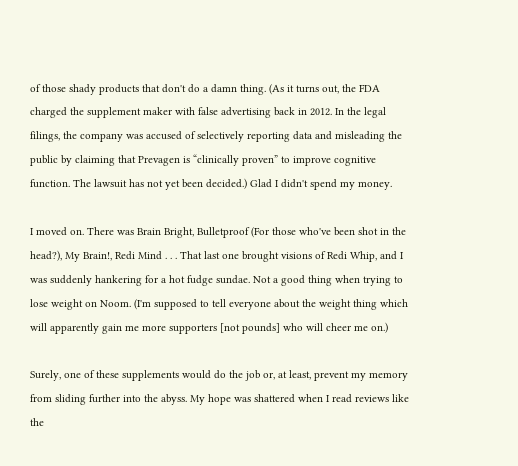of those shady products that don't do a damn thing. (As it turns out, the FDA charged the supplement maker with false advertising back in 2012. In the legal filings, the company was accused of selectively reporting data and misleading the public by claiming that Prevagen is “clinically proven” to improve cognitive function. The lawsuit has not yet been decided.) Glad I didn't spend my money.

I moved on. There was Brain Bright, Bulletproof (For those who've been shot in the head?), My Brain!, Redi Mind . . . That last one brought visions of Redi Whip, and I was suddenly hankering for a hot fudge sundae. Not a good thing when trying to lose weight on Noom. (I'm supposed to tell everyone about the weight thing which will apparently gain me more supporters [not pounds] who will cheer me on.)

Surely, one of these supplements would do the job or, at least, prevent my memory from sliding further into the abyss. My hope was shattered when I read reviews like the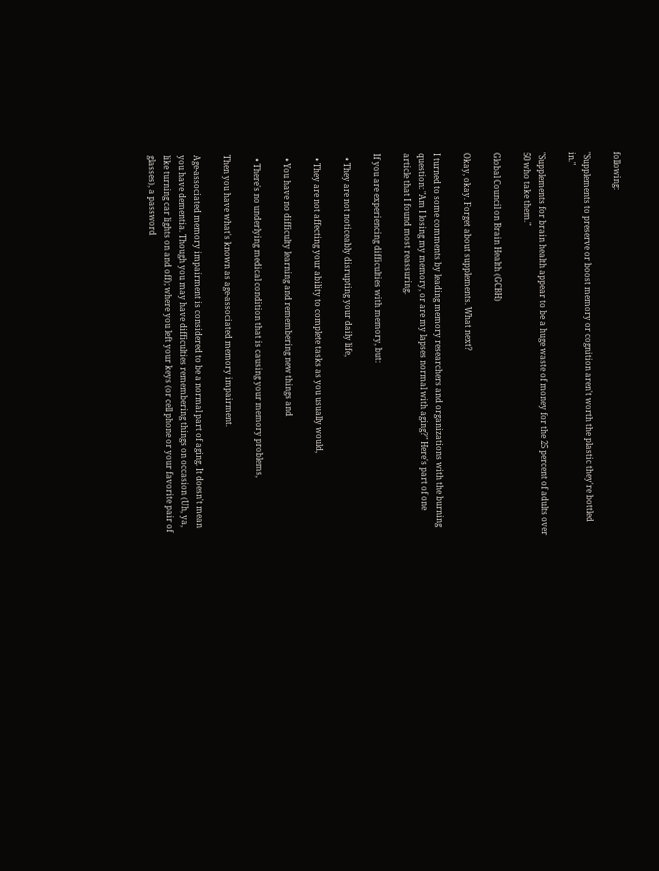following:

"Supplements to preserve or boost memory or cognition aren't worth the plastic they're bottled in."

"Supplements for brain health appear to be a huge waste of money for the 25 percent of adults over 50 who take them."

Global Council on Brain Health (GCBH)

Okay, okay. Forget about supplements. What next?

I turned to some comments by leading memory researchers and organizations with the burning question: "Am I losing my memory, or are my lapses normal with aging?" Here's part of one article that I found most reassuring.

If you are experiencing difficulties with memory, but:

  • They are not noticeably disrupting your daily life,

  • They are not affecting your ability to complete tasks as you usually would,

  • You have no difficulty learning and remembering new things and

  • There's no underlying medical condition that is causing your memory problems,

Then you have what's known as age-associated memory impairment.

Age-associated memory impairment is considered to be a normal part of aging. It doesn't mean you have dementia. Though you may have difficulties remembering things on occasion (Uh, ya, like turning car lights on and off); where you left your keys (or cell phone or your favorite pair of glasses), a password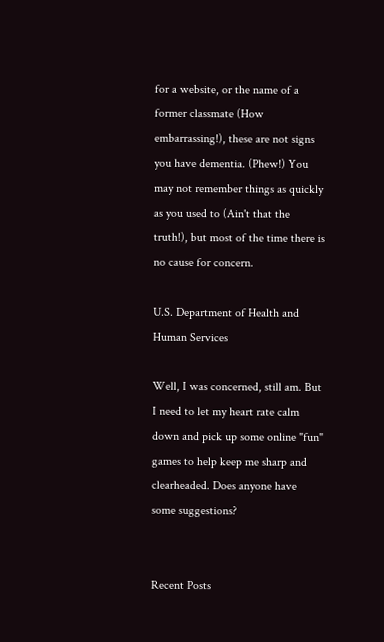for a website, or the name of a former classmate (How embarrassing!), these are not signs you have dementia. (Phew!) You may not remember things as quickly as you used to (Ain't that the truth!), but most of the time there is no cause for concern.

U.S. Department of Health and Human Services

Well, I was concerned, still am. But I need to let my heart rate calm down and pick up some online "fun" games to help keep me sharp and clearheaded. Does anyone have some suggestions?


Recent Posts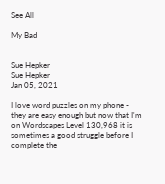See All

My Bad


Sue Hepker
Sue Hepker
Jan 05, 2021

I love word puzzles on my phone - they are easy enough but now that I'm on Wordscapes Level 130,968 it is sometimes a good struggle before I complete the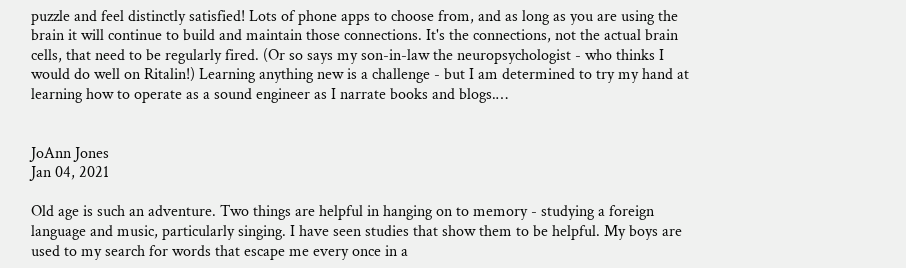puzzle and feel distinctly satisfied! Lots of phone apps to choose from, and as long as you are using the brain it will continue to build and maintain those connections. It's the connections, not the actual brain cells, that need to be regularly fired. (Or so says my son-in-law the neuropsychologist - who thinks I would do well on Ritalin!) Learning anything new is a challenge - but I am determined to try my hand at learning how to operate as a sound engineer as I narrate books and blogs.…


JoAnn Jones
Jan 04, 2021

Old age is such an adventure. Two things are helpful in hanging on to memory - studying a foreign language and music, particularly singing. I have seen studies that show them to be helpful. My boys are used to my search for words that escape me every once in a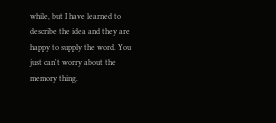while, but I have learned to describe the idea and they are happy to supply the word. You just can't worry about the memory thing.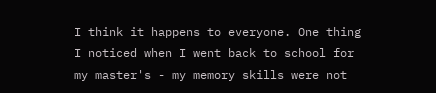I think it happens to everyone. One thing I noticed when I went back to school for my master's - my memory skills were not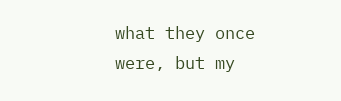what they once were, but my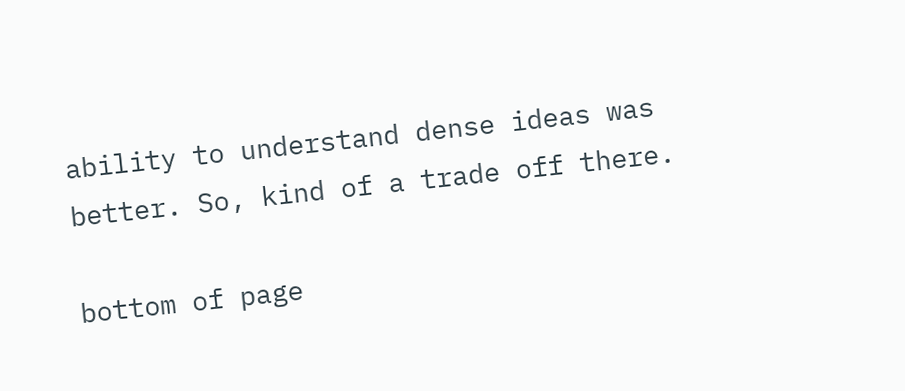ability to understand dense ideas was better. So, kind of a trade off there.

bottom of page